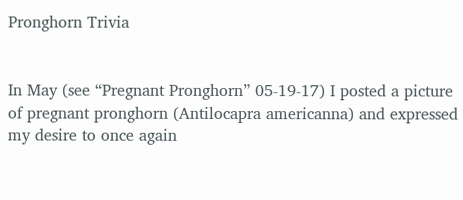Pronghorn Trivia


In May (see “Pregnant Pronghorn” 05-19-17) I posted a picture of pregnant pronghorn (Antilocapra americanna) and expressed my desire to once again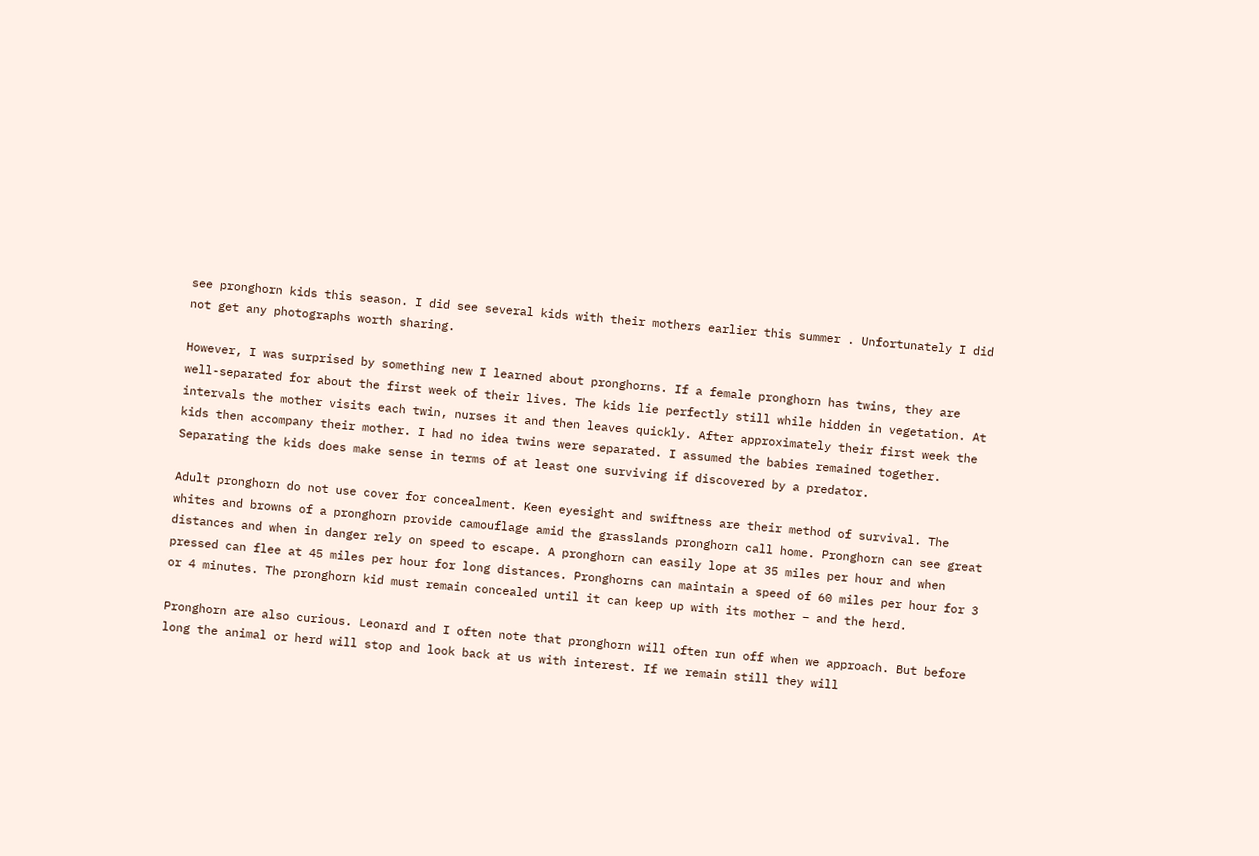see pronghorn kids this season. I did see several kids with their mothers earlier this summer . Unfortunately I did not get any photographs worth sharing.

However, I was surprised by something new I learned about pronghorns. If a female pronghorn has twins, they are well-separated for about the first week of their lives. The kids lie perfectly still while hidden in vegetation. At intervals the mother visits each twin, nurses it and then leaves quickly. After approximately their first week the kids then accompany their mother. I had no idea twins were separated. I assumed the babies remained together. Separating the kids does make sense in terms of at least one surviving if discovered by a predator.

Adult pronghorn do not use cover for concealment. Keen eyesight and swiftness are their method of survival. The whites and browns of a pronghorn provide camouflage amid the grasslands pronghorn call home. Pronghorn can see great distances and when in danger rely on speed to escape. A pronghorn can easily lope at 35 miles per hour and when pressed can flee at 45 miles per hour for long distances. Pronghorns can maintain a speed of 60 miles per hour for 3 or 4 minutes. The pronghorn kid must remain concealed until it can keep up with its mother – and the herd.

Pronghorn are also curious. Leonard and I often note that pronghorn will often run off when we approach. But before long the animal or herd will stop and look back at us with interest. If we remain still they will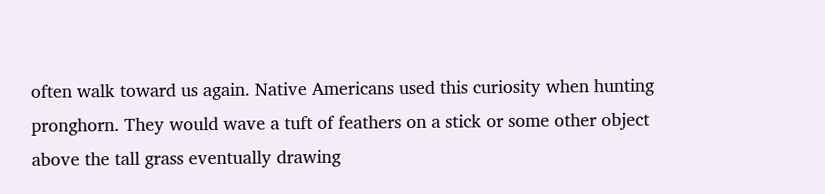often walk toward us again. Native Americans used this curiosity when hunting pronghorn. They would wave a tuft of feathers on a stick or some other object above the tall grass eventually drawing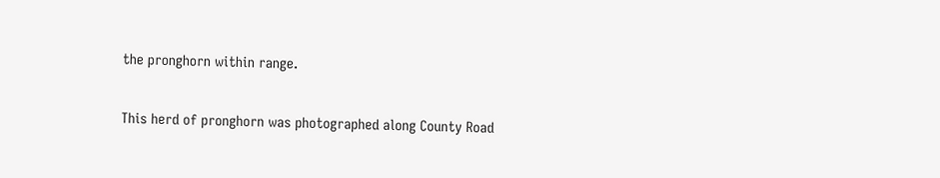the pronghorn within range.

This herd of pronghorn was photographed along County Road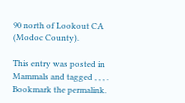90 north of Lookout CA (Modoc County).

This entry was posted in Mammals and tagged , , , . Bookmark the permalink.